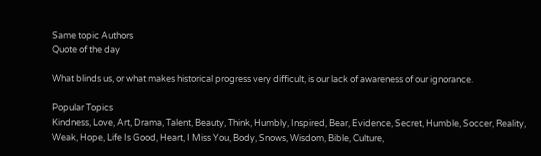Same topic Authors
Quote of the day

What blinds us, or what makes historical progress very difficult, is our lack of awareness of our ignorance.

Popular Topics
Kindness, Love, Art, Drama, Talent, Beauty, Think, Humbly, Inspired, Bear, Evidence, Secret, Humble, Soccer, Reality, Weak, Hope, Life Is Good, Heart, I Miss You, Body, Snows, Wisdom, Bible, Culture,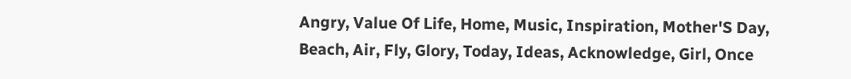Angry, Value Of Life, Home, Music, Inspiration, Mother'S Day, Beach, Air, Fly, Glory, Today, Ideas, Acknowledge, Girl, Once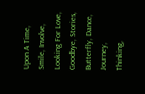Upon A Time, Smile, Involve, Looking For Love, Goodbye, Stories, Butterfly, Dance, Journey, Thinking,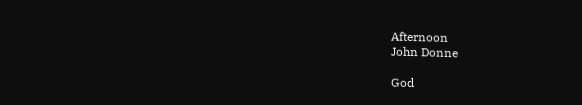Afternoon
John Donne

God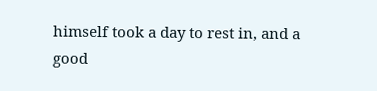himself took a day to rest in, and a good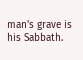man's grave is his Sabbath.